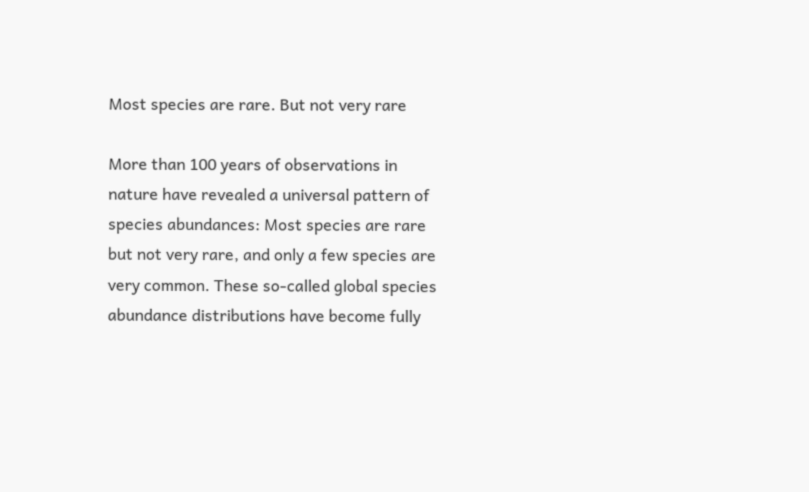Most species are rare. But not very rare

More than 100 years of observations in nature have revealed a universal pattern of species abundances: Most species are rare but not very rare, and only a few species are very common. These so-called global species abundance distributions have become fully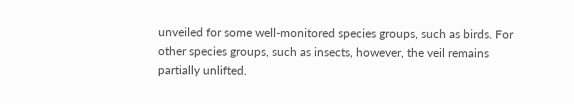unveiled for some well-monitored species groups, such as birds. For other species groups, such as insects, however, the veil remains partially unlifted.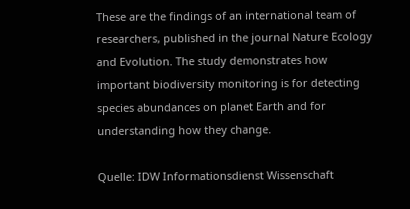These are the findings of an international team of researchers, published in the journal Nature Ecology and Evolution. The study demonstrates how important biodiversity monitoring is for detecting species abundances on planet Earth and for understanding how they change.

Quelle: IDW Informationsdienst Wissenschaft